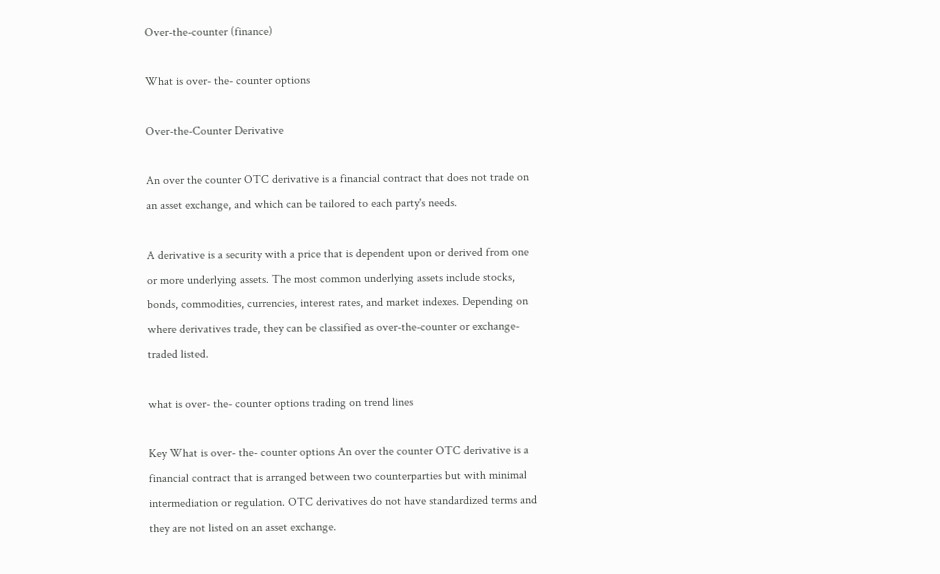Over-the-counter (finance)

What is over- the- counter options

Over-the-Counter Derivative

An over the counter OTC derivative is a financial contract that does not trade on an asset exchange, and which can be tailored to each party's needs.

A derivative is a security with a price that is dependent upon or derived from one or more underlying assets. The most common underlying assets include stocks, bonds, commodities, currencies, interest rates, and market indexes. Depending on where derivatives trade, they can be classified as over-the-counter or exchange-traded listed.

what is over- the- counter options trading on trend lines

Key What is over- the- counter options An over the counter OTC derivative is a financial contract that is arranged between two counterparties but with minimal intermediation or regulation. OTC derivatives do not have standardized terms and they are not listed on an asset exchange.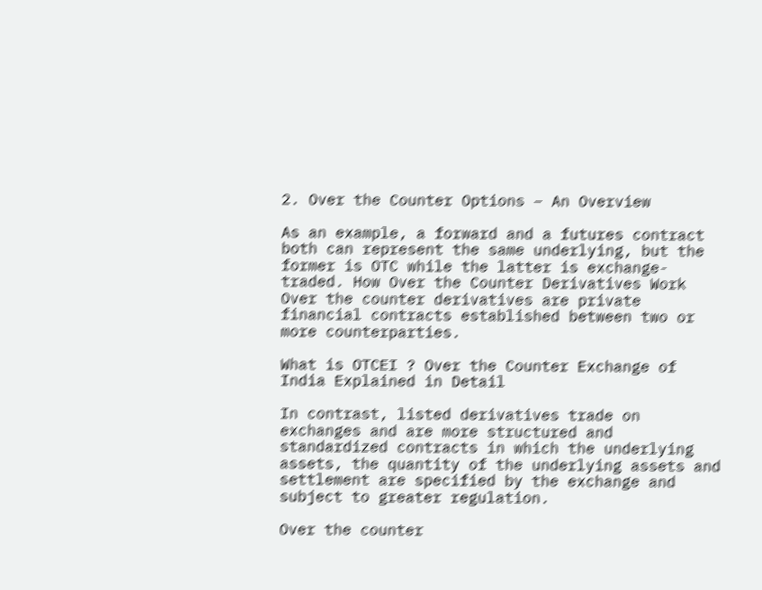2. Over the Counter Options – An Overview

As an example, a forward and a futures contract both can represent the same underlying, but the former is OTC while the latter is exchange-traded. How Over the Counter Derivatives Work Over the counter derivatives are private financial contracts established between two or more counterparties.

What is OTCEI ? Over the Counter Exchange of India Explained in Detail

In contrast, listed derivatives trade on exchanges and are more structured and standardized contracts in which the underlying assets, the quantity of the underlying assets and settlement are specified by the exchange and subject to greater regulation.

Over the counter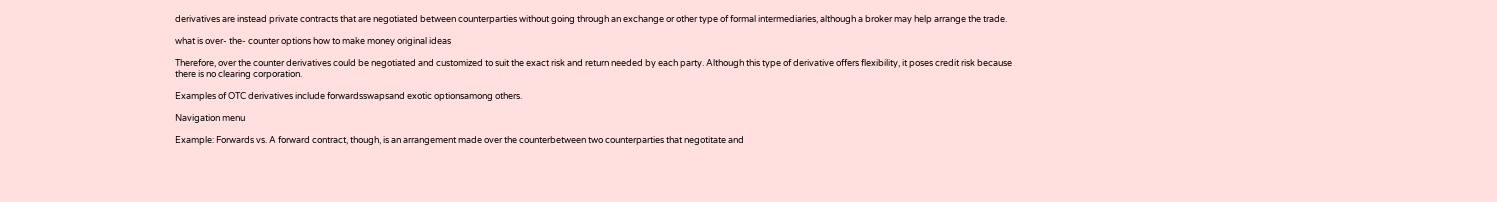derivatives are instead private contracts that are negotiated between counterparties without going through an exchange or other type of formal intermediaries, although a broker may help arrange the trade.

what is over- the- counter options how to make money original ideas

Therefore, over the counter derivatives could be negotiated and customized to suit the exact risk and return needed by each party. Although this type of derivative offers flexibility, it poses credit risk because there is no clearing corporation.

Examples of OTC derivatives include forwardsswapsand exotic optionsamong others.

Navigation menu

Example: Forwards vs. A forward contract, though, is an arrangement made over the counterbetween two counterparties that negotitate and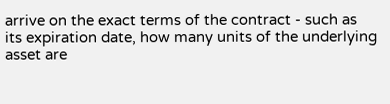arrive on the exact terms of the contract - such as its expiration date, how many units of the underlying asset are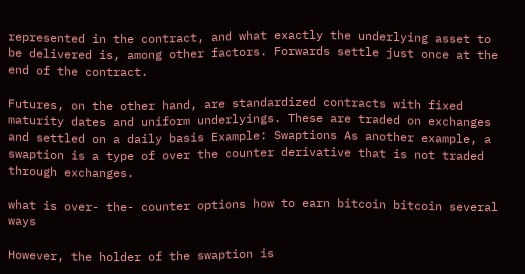represented in the contract, and what exactly the underlying asset to be delivered is, among other factors. Forwards settle just once at the end of the contract.

Futures, on the other hand, are standardized contracts with fixed maturity dates and uniform underlyings. These are traded on exchanges and settled on a daily basis Example: Swaptions As another example, a swaption is a type of over the counter derivative that is not traded through exchanges.

what is over- the- counter options how to earn bitcoin bitcoin several ways

However, the holder of the swaption is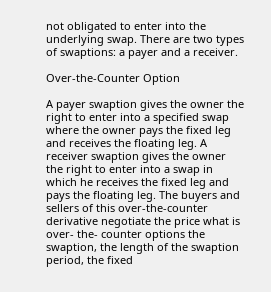not obligated to enter into the underlying swap. There are two types of swaptions: a payer and a receiver.

Over-the-Counter Option

A payer swaption gives the owner the right to enter into a specified swap where the owner pays the fixed leg and receives the floating leg. A receiver swaption gives the owner the right to enter into a swap in which he receives the fixed leg and pays the floating leg. The buyers and sellers of this over-the-counter derivative negotiate the price what is over- the- counter options the swaption, the length of the swaption period, the fixed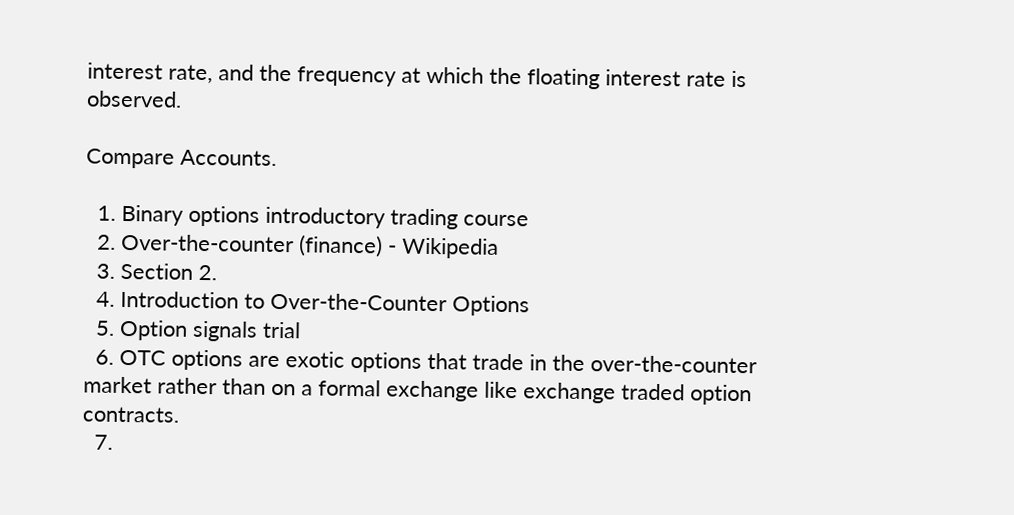interest rate, and the frequency at which the floating interest rate is observed.

Compare Accounts.

  1. Binary options introductory trading course
  2. Over-the-counter (finance) - Wikipedia
  3. Section 2.
  4. Introduction to Over-the-Counter Options
  5. Option signals trial
  6. OTC options are exotic options that trade in the over-the-counter market rather than on a formal exchange like exchange traded option contracts.
  7.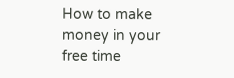How to make money in your free time